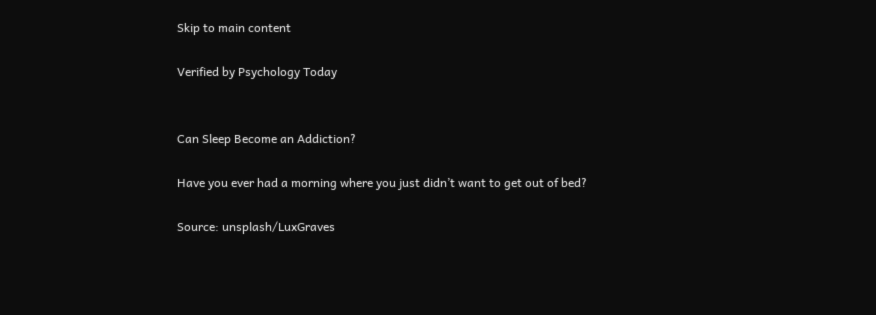Skip to main content

Verified by Psychology Today


Can Sleep Become an Addiction?

Have you ever had a morning where you just didn’t want to get out of bed?

Source: unsplash/LuxGraves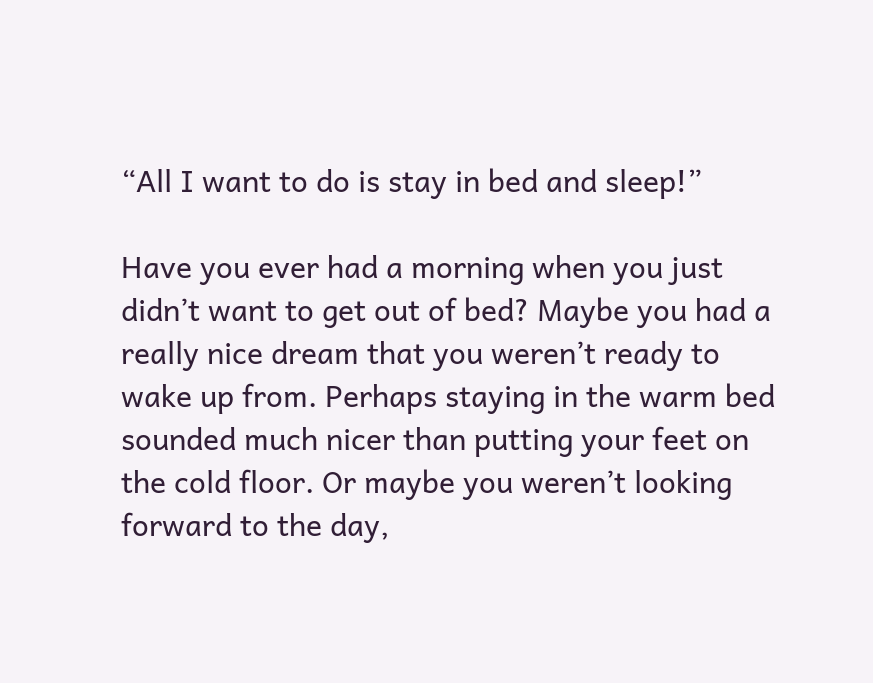“All I want to do is stay in bed and sleep!”

Have you ever had a morning when you just didn’t want to get out of bed? Maybe you had a really nice dream that you weren’t ready to wake up from. Perhaps staying in the warm bed sounded much nicer than putting your feet on the cold floor. Or maybe you weren’t looking forward to the day,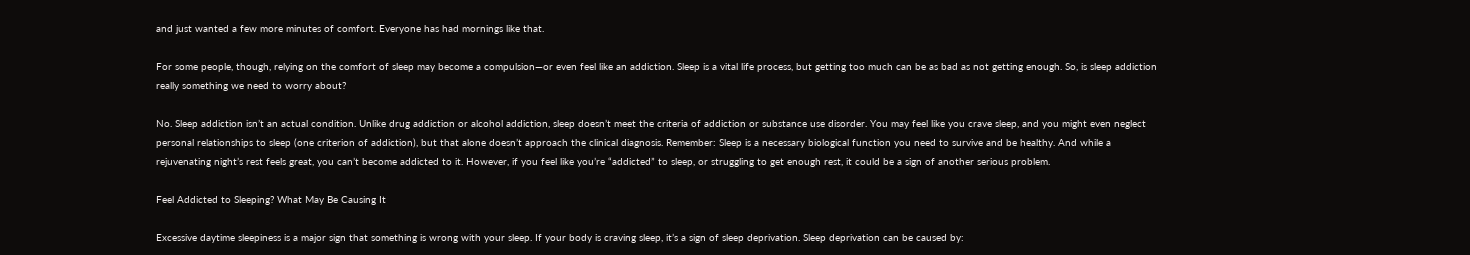and just wanted a few more minutes of comfort. Everyone has had mornings like that.

For some people, though, relying on the comfort of sleep may become a compulsion—or even feel like an addiction. Sleep is a vital life process, but getting too much can be as bad as not getting enough. So, is sleep addiction really something we need to worry about?

No. Sleep addiction isn’t an actual condition. Unlike drug addiction or alcohol addiction, sleep doesn’t meet the criteria of addiction or substance use disorder. You may feel like you crave sleep, and you might even neglect personal relationships to sleep (one criterion of addiction), but that alone doesn’t approach the clinical diagnosis. Remember: Sleep is a necessary biological function you need to survive and be healthy. And while a rejuvenating night’s rest feels great, you can’t become addicted to it. However, if you feel like you’re “addicted” to sleep, or struggling to get enough rest, it could be a sign of another serious problem.

Feel Addicted to Sleeping? What May Be Causing It

Excessive daytime sleepiness is a major sign that something is wrong with your sleep. If your body is craving sleep, it’s a sign of sleep deprivation. Sleep deprivation can be caused by: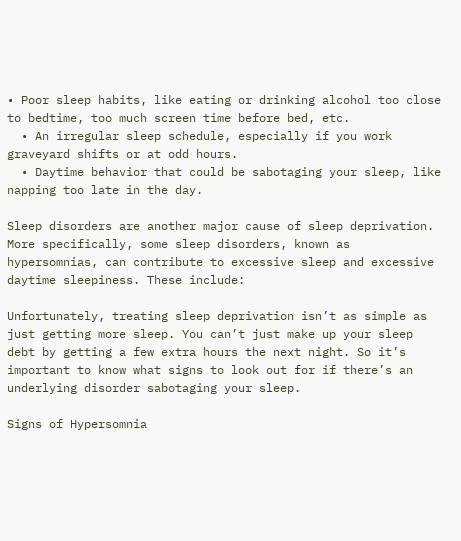• Poor sleep habits, like eating or drinking alcohol too close to bedtime, too much screen time before bed, etc.
  • An irregular sleep schedule, especially if you work graveyard shifts or at odd hours.
  • Daytime behavior that could be sabotaging your sleep, like napping too late in the day.

Sleep disorders are another major cause of sleep deprivation. More specifically, some sleep disorders, known as hypersomnias, can contribute to excessive sleep and excessive daytime sleepiness. These include:

Unfortunately, treating sleep deprivation isn’t as simple as just getting more sleep. You can’t just make up your sleep debt by getting a few extra hours the next night. So it’s important to know what signs to look out for if there’s an underlying disorder sabotaging your sleep.

Signs of Hypersomnia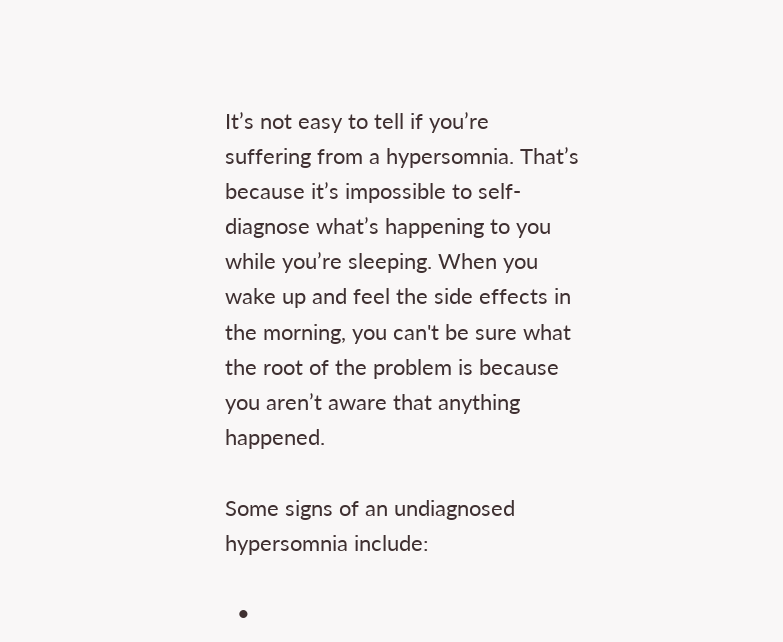It’s not easy to tell if you’re suffering from a hypersomnia. That’s because it’s impossible to self-diagnose what’s happening to you while you’re sleeping. When you wake up and feel the side effects in the morning, you can't be sure what the root of the problem is because you aren’t aware that anything happened.

Some signs of an undiagnosed hypersomnia include:

  •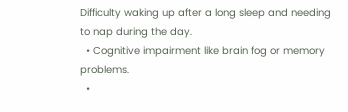Difficulty waking up after a long sleep and needing to nap during the day.
  • Cognitive impairment like brain fog or memory problems.
  •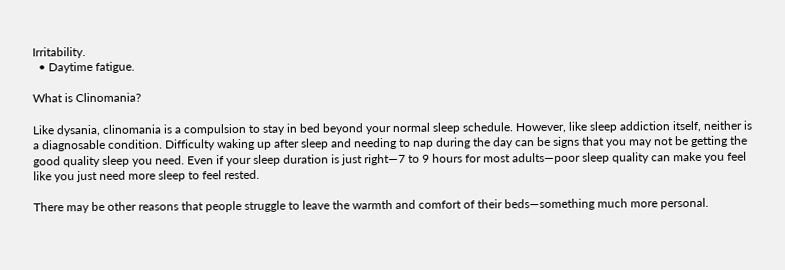Irritability.
  • Daytime fatigue.

What is Clinomania?

Like dysania, clinomania is a compulsion to stay in bed beyond your normal sleep schedule. However, like sleep addiction itself, neither is a diagnosable condition. Difficulty waking up after sleep and needing to nap during the day can be signs that you may not be getting the good quality sleep you need. Even if your sleep duration is just right—7 to 9 hours for most adults—poor sleep quality can make you feel like you just need more sleep to feel rested.

There may be other reasons that people struggle to leave the warmth and comfort of their beds—something much more personal.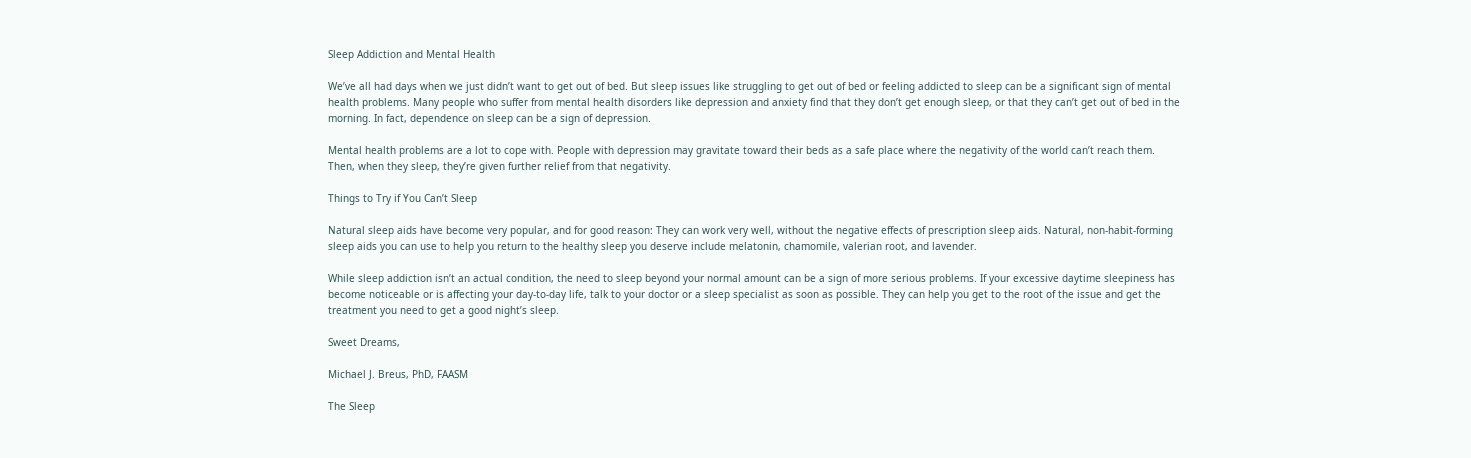Sleep Addiction and Mental Health

We’ve all had days when we just didn’t want to get out of bed. But sleep issues like struggling to get out of bed or feeling addicted to sleep can be a significant sign of mental health problems. Many people who suffer from mental health disorders like depression and anxiety find that they don’t get enough sleep, or that they can’t get out of bed in the morning. In fact, dependence on sleep can be a sign of depression.

Mental health problems are a lot to cope with. People with depression may gravitate toward their beds as a safe place where the negativity of the world can’t reach them. Then, when they sleep, they’re given further relief from that negativity.

Things to Try if You Can’t Sleep

Natural sleep aids have become very popular, and for good reason: They can work very well, without the negative effects of prescription sleep aids. Natural, non-habit-forming sleep aids you can use to help you return to the healthy sleep you deserve include melatonin, chamomile, valerian root, and lavender.

While sleep addiction isn’t an actual condition, the need to sleep beyond your normal amount can be a sign of more serious problems. If your excessive daytime sleepiness has become noticeable or is affecting your day-to-day life, talk to your doctor or a sleep specialist as soon as possible. They can help you get to the root of the issue and get the treatment you need to get a good night’s sleep.

Sweet Dreams,

Michael J. Breus, PhD, FAASM

The Sleep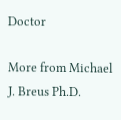Doctor

More from Michael J. Breus Ph.D.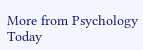More from Psychology Today